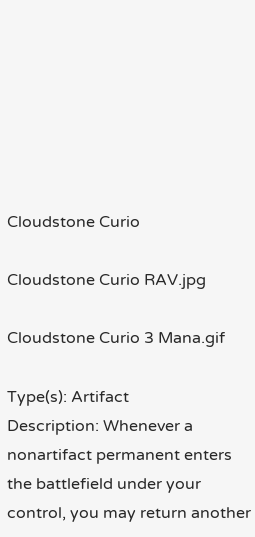Cloudstone Curio

Cloudstone Curio RAV.jpg

Cloudstone Curio 3 Mana.gif

Type(s): Artifact
Description: Whenever a nonartifact permanent enters the battlefield under your control, you may return another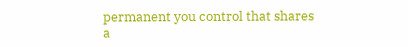permanent you control that shares a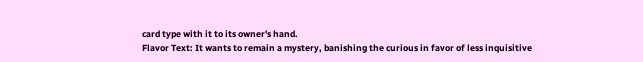card type with it to its owner's hand.
Flavor Text: It wants to remain a mystery, banishing the curious in favor of less inquisitive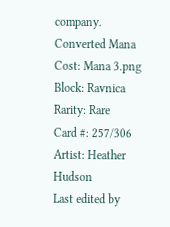company.
Converted Mana Cost: Mana 3.png
Block: Ravnica
Rarity: Rare
Card #: 257/306
Artist: Heather Hudson
Last edited by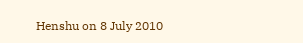Henshu on 8 July 2010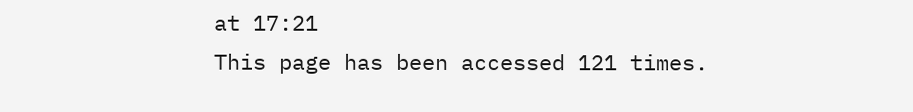at 17:21
This page has been accessed 121 times.